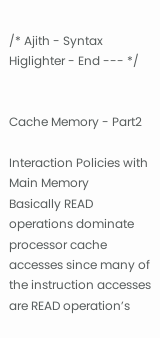/* Ajith - Syntax Higlighter - End --- */


Cache Memory - Part2

Interaction Policies with Main Memory
Basically READ operations dominate processor cache accesses since many of the instruction accesses are READ operation’s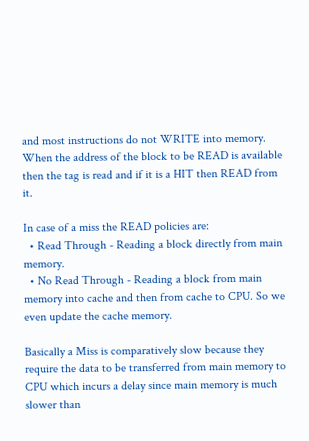and most instructions do not WRITE into memory. When the address of the block to be READ is available then the tag is read and if it is a HIT then READ from it.

In case of a miss the READ policies are:
  • Read Through - Reading a block directly from main memory.
  • No Read Through - Reading a block from main memory into cache and then from cache to CPU. So we even update the cache memory.

Basically a Miss is comparatively slow because they require the data to be transferred from main memory to CPU which incurs a delay since main memory is much slower than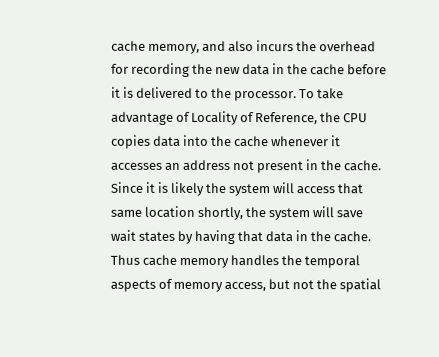cache memory, and also incurs the overhead for recording the new data in the cache before it is delivered to the processor. To take advantage of Locality of Reference, the CPU copies data into the cache whenever it accesses an address not present in the cache. Since it is likely the system will access that same location shortly, the system will save wait states by having that data in the cache. Thus cache memory handles the temporal aspects of memory access, but not the spatial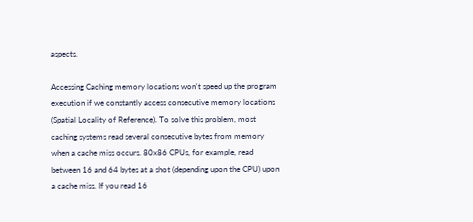aspects.

Accessing Caching memory locations won't speed up the program execution if we constantly access consecutive memory locations (Spatial Locality of Reference). To solve this problem, most caching systems read several consecutive bytes from memory when a cache miss occurs. 80x86 CPUs, for example, read between 16 and 64 bytes at a shot (depending upon the CPU) upon a cache miss. If you read 16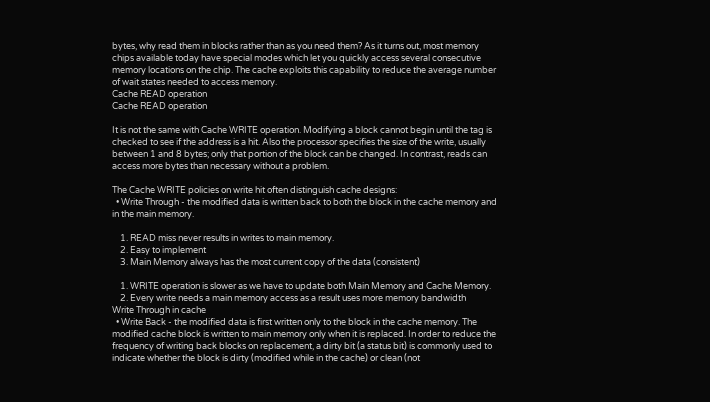bytes, why read them in blocks rather than as you need them? As it turns out, most memory chips available today have special modes which let you quickly access several consecutive memory locations on the chip. The cache exploits this capability to reduce the average number of wait states needed to access memory.
Cache READ operation
Cache READ operation

It is not the same with Cache WRITE operation. Modifying a block cannot begin until the tag is checked to see if the address is a hit. Also the processor specifies the size of the write, usually between 1 and 8 bytes; only that portion of the block can be changed. In contrast, reads can access more bytes than necessary without a problem.

The Cache WRITE policies on write hit often distinguish cache designs:
  • Write Through - the modified data is written back to both the block in the cache memory and in the main memory.

    1. READ miss never results in writes to main memory.
    2. Easy to implement
    3. Main Memory always has the most current copy of the data (consistent)

    1. WRITE operation is slower as we have to update both Main Memory and Cache Memory.
    2. Every write needs a main memory access as a result uses more memory bandwidth
Write Through in cache
  • Write Back - the modified data is first written only to the block in the cache memory. The modified cache block is written to main memory only when it is replaced. In order to reduce the frequency of writing back blocks on replacement, a dirty bit (a status bit) is commonly used to indicate whether the block is dirty (modified while in the cache) or clean (not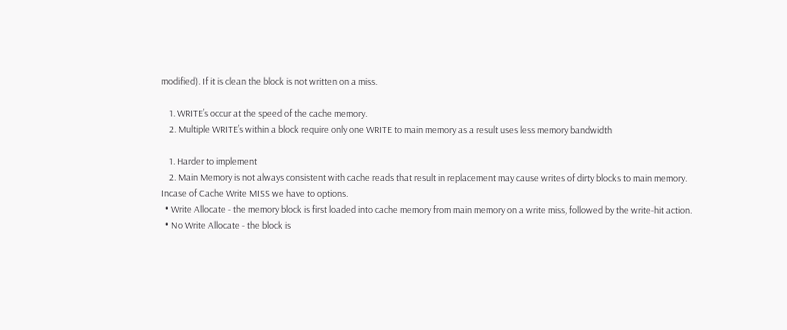modified). If it is clean the block is not written on a miss.

    1. WRITE’s occur at the speed of the cache memory.
    2. Multiple WRITE’s within a block require only one WRITE to main memory as a result uses less memory bandwidth

    1. Harder to implement
    2. Main Memory is not always consistent with cache reads that result in replacement may cause writes of dirty blocks to main memory.
Incase of Cache Write MISS we have to options.
  • Write Allocate - the memory block is first loaded into cache memory from main memory on a write miss, followed by the write-hit action.
  • No Write Allocate - the block is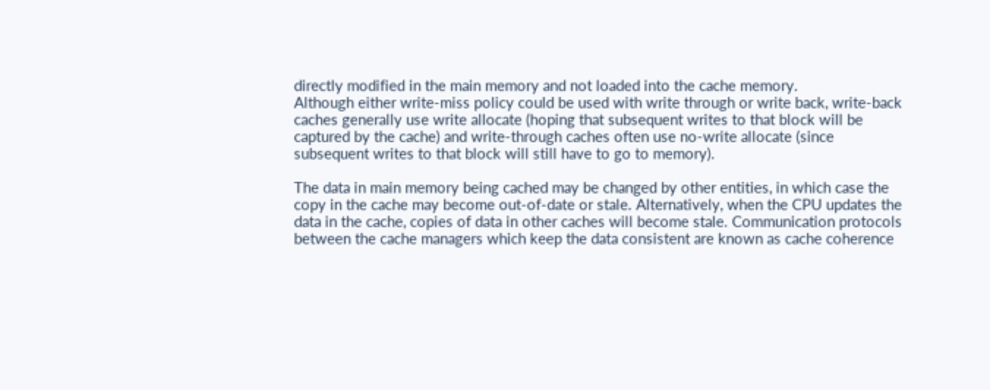directly modified in the main memory and not loaded into the cache memory.
Although either write-miss policy could be used with write through or write back, write-back caches generally use write allocate (hoping that subsequent writes to that block will be captured by the cache) and write-through caches often use no-write allocate (since subsequent writes to that block will still have to go to memory).

The data in main memory being cached may be changed by other entities, in which case the copy in the cache may become out-of-date or stale. Alternatively, when the CPU updates the data in the cache, copies of data in other caches will become stale. Communication protocols between the cache managers which keep the data consistent are known as cache coherence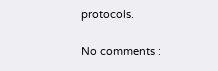protocols.

No comments :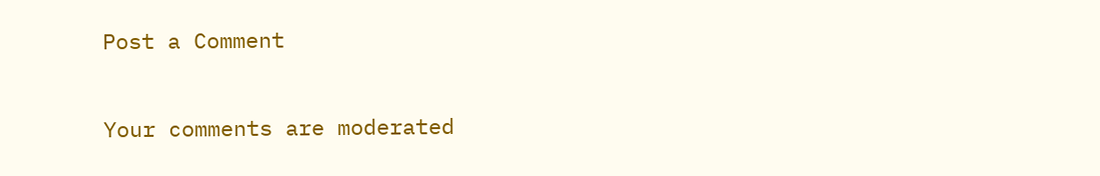Post a Comment

Your comments are moderated